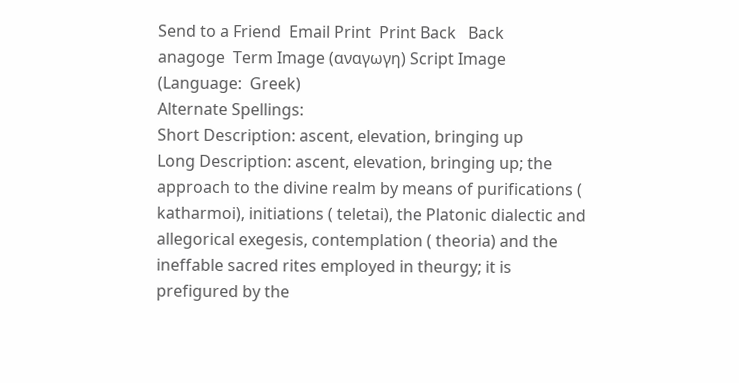Send to a Friend  Email Print  Print Back   Back
anagoge  Term Image (αναγωγη) Script Image
(Language:  Greek)
Alternate Spellings:
Short Description: ascent, elevation, bringing up
Long Description: ascent, elevation, bringing up; the approach to the divine realm by means of purifications ( katharmoi), initiations ( teletai), the Platonic dialectic and allegorical exegesis, contemplation ( theoria) and the ineffable sacred rites employed in theurgy; it is prefigured by the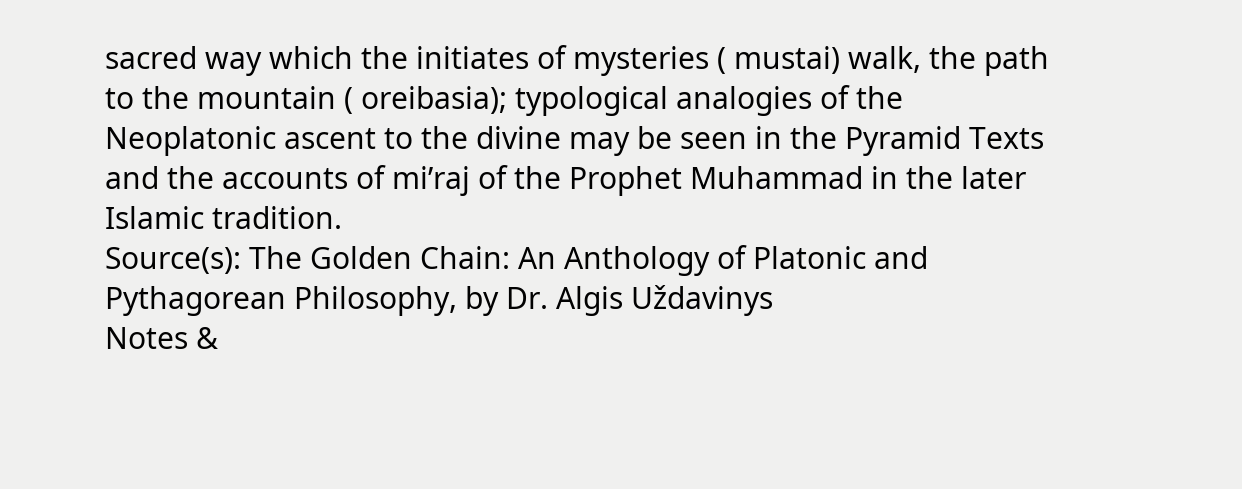sacred way which the initiates of mysteries ( mustai) walk, the path to the mountain ( oreibasia); typological analogies of the Neoplatonic ascent to the divine may be seen in the Pyramid Texts and the accounts of mi’raj of the Prophet Muhammad in the later Islamic tradition.
Source(s): The Golden Chain: An Anthology of Platonic and Pythagorean Philosophy, by Dr. Algis Uždavinys
Notes &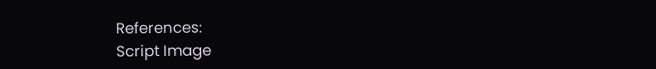References:
Script Image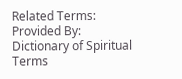Related Terms:
Provided By: Dictionary of Spiritual Terms